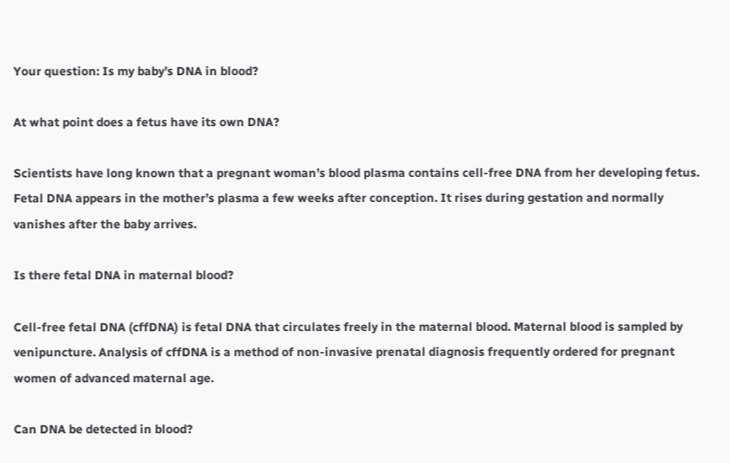Your question: Is my baby’s DNA in blood?

At what point does a fetus have its own DNA?

Scientists have long known that a pregnant woman’s blood plasma contains cell-free DNA from her developing fetus. Fetal DNA appears in the mother’s plasma a few weeks after conception. It rises during gestation and normally vanishes after the baby arrives.

Is there fetal DNA in maternal blood?

Cell-free fetal DNA (cffDNA) is fetal DNA that circulates freely in the maternal blood. Maternal blood is sampled by venipuncture. Analysis of cffDNA is a method of non-invasive prenatal diagnosis frequently ordered for pregnant women of advanced maternal age.

Can DNA be detected in blood?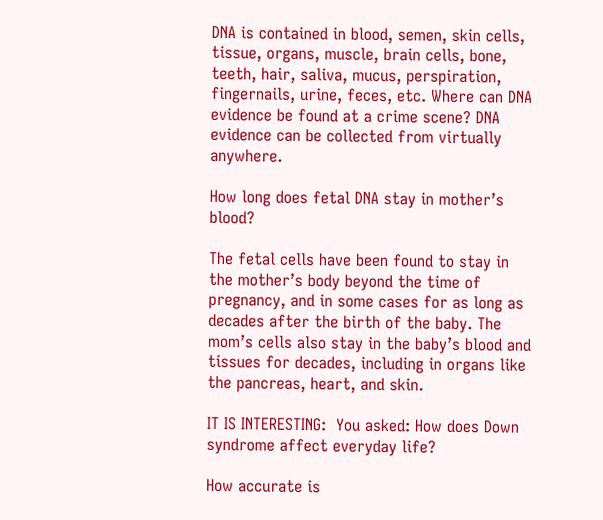DNA is contained in blood, semen, skin cells, tissue, organs, muscle, brain cells, bone, teeth, hair, saliva, mucus, perspiration, fingernails, urine, feces, etc. Where can DNA evidence be found at a crime scene? DNA evidence can be collected from virtually anywhere.

How long does fetal DNA stay in mother’s blood?

The fetal cells have been found to stay in the mother’s body beyond the time of pregnancy, and in some cases for as long as decades after the birth of the baby. The mom’s cells also stay in the baby’s blood and tissues for decades, including in organs like the pancreas, heart, and skin.

IT IS INTERESTING:  You asked: How does Down syndrome affect everyday life?

How accurate is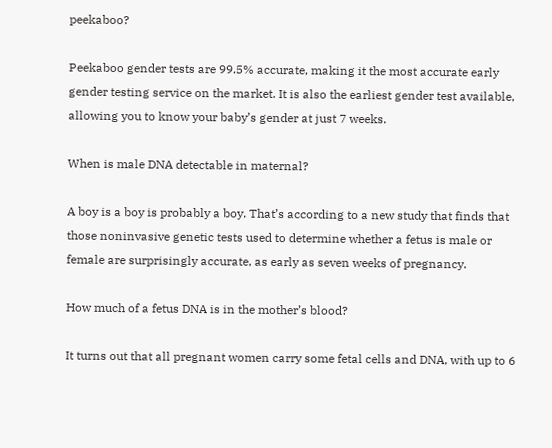peekaboo?

Peekaboo gender tests are 99.5% accurate, making it the most accurate early gender testing service on the market. It is also the earliest gender test available, allowing you to know your baby’s gender at just 7 weeks.

When is male DNA detectable in maternal?

A boy is a boy is probably a boy. That’s according to a new study that finds that those noninvasive genetic tests used to determine whether a fetus is male or female are surprisingly accurate, as early as seven weeks of pregnancy.

How much of a fetus DNA is in the mother’s blood?

It turns out that all pregnant women carry some fetal cells and DNA, with up to 6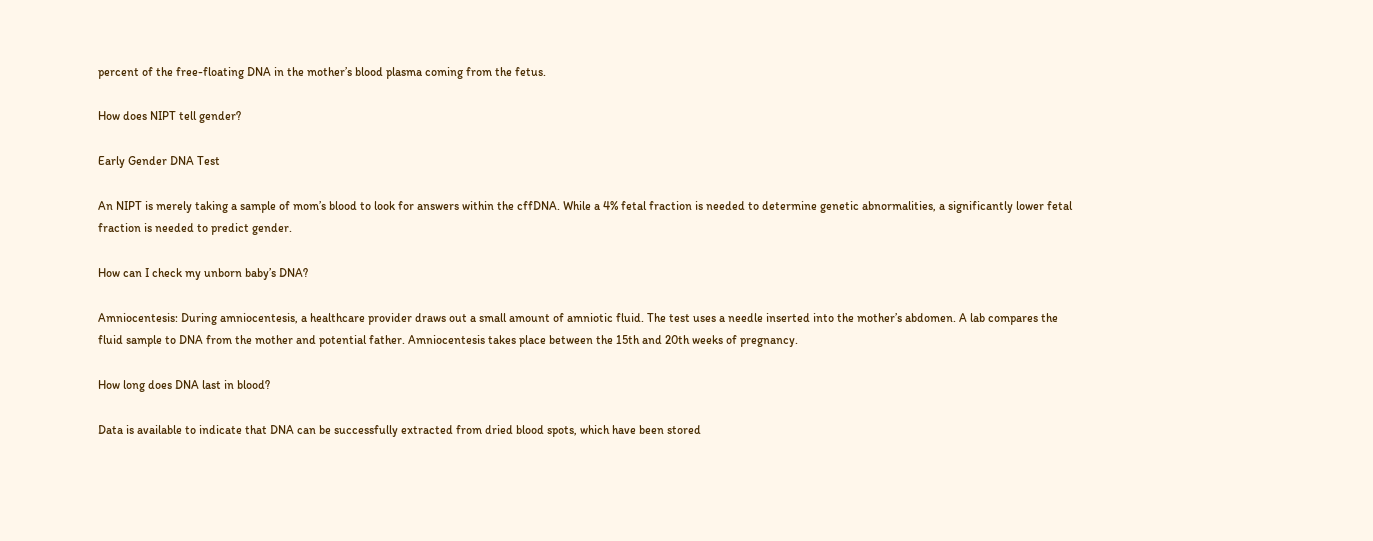percent of the free-floating DNA in the mother’s blood plasma coming from the fetus.

How does NIPT tell gender?

Early Gender DNA Test

An NIPT is merely taking a sample of mom’s blood to look for answers within the cffDNA. While a 4% fetal fraction is needed to determine genetic abnormalities, a significantly lower fetal fraction is needed to predict gender.

How can I check my unborn baby’s DNA?

Amniocentesis: During amniocentesis, a healthcare provider draws out a small amount of amniotic fluid. The test uses a needle inserted into the mother’s abdomen. A lab compares the fluid sample to DNA from the mother and potential father. Amniocentesis takes place between the 15th and 20th weeks of pregnancy.

How long does DNA last in blood?

Data is available to indicate that DNA can be successfully extracted from dried blood spots, which have been stored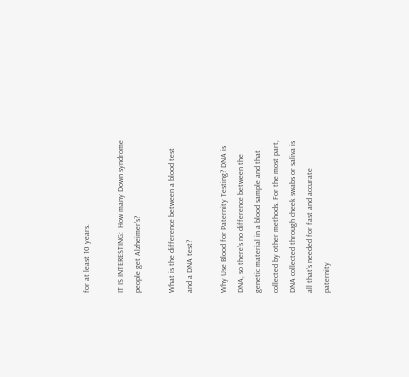for at least 10 years.

IT IS INTERESTING:  How many Down syndrome people get Alzheimer's?

What is the difference between a blood test and a DNA test?

Why Use Blood for Paternity Testing? DNA is DNA, so there’s no difference between the genetic material in a blood sample and that collected by other methods. For the most part, DNA collected through cheek swabs or saliva is all that’s needed for fast and accurate paternity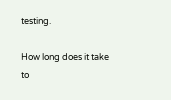testing.

How long does it take to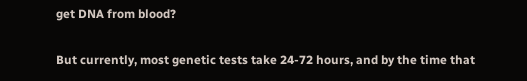get DNA from blood?

But currently, most genetic tests take 24-72 hours, and by the time that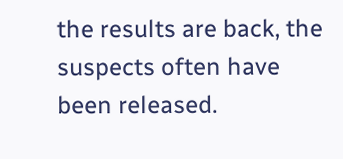the results are back, the suspects often have been released.